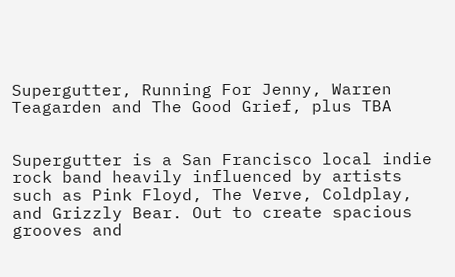Supergutter, Running For Jenny, Warren Teagarden and The Good Grief, plus TBA


Supergutter is a San Francisco local indie rock band heavily influenced by artists such as Pink Floyd, The Verve, Coldplay, and Grizzly Bear. Out to create spacious grooves and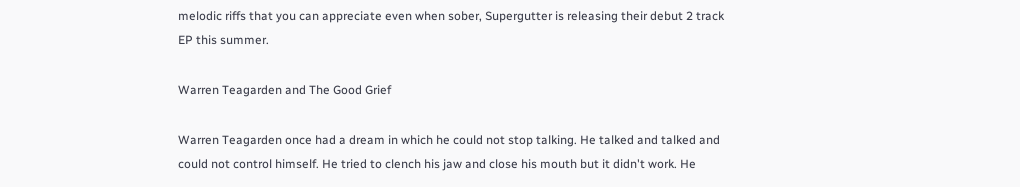melodic riffs that you can appreciate even when sober, Supergutter is releasing their debut 2 track EP this summer.

Warren Teagarden and The Good Grief

Warren Teagarden once had a dream in which he could not stop talking. He talked and talked and could not control himself. He tried to clench his jaw and close his mouth but it didn't work. He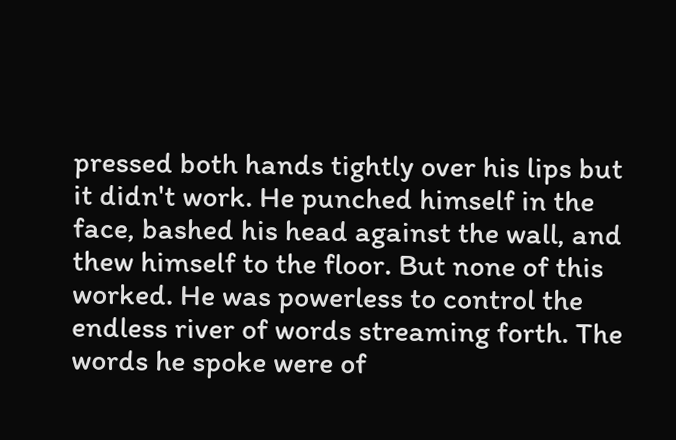pressed both hands tightly over his lips but it didn't work. He punched himself in the face, bashed his head against the wall, and thew himself to the floor. But none of this worked. He was powerless to control the endless river of words streaming forth. The words he spoke were of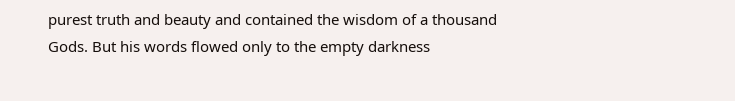purest truth and beauty and contained the wisdom of a thousand Gods. But his words flowed only to the empty darkness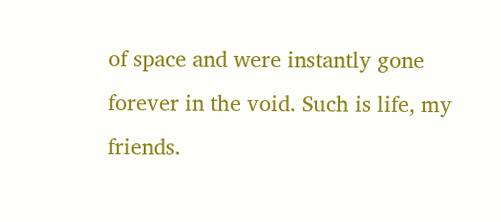of space and were instantly gone forever in the void. Such is life, my friends.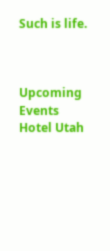Such is life.



Upcoming Events
Hotel Utah